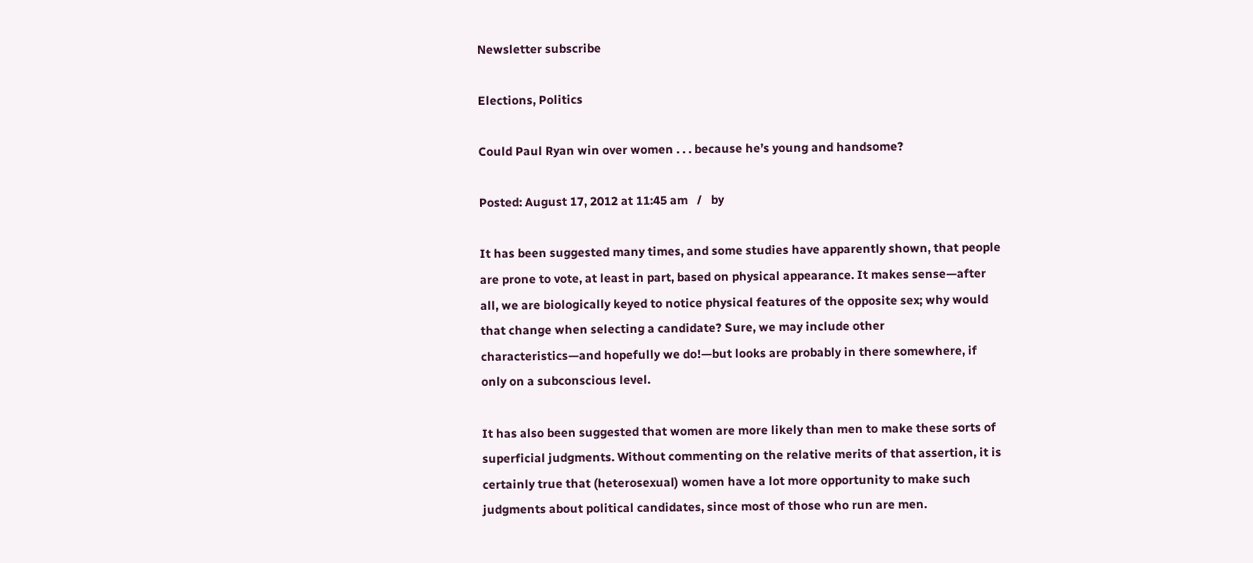Newsletter subscribe

Elections, Politics

Could Paul Ryan win over women . . . because he’s young and handsome?

Posted: August 17, 2012 at 11:45 am   /   by

It has been suggested many times, and some studies have apparently shown, that people are prone to vote, at least in part, based on physical appearance. It makes sense—after all, we are biologically keyed to notice physical features of the opposite sex; why would that change when selecting a candidate? Sure, we may include other characteristics—and hopefully we do!—but looks are probably in there somewhere, if only on a subconscious level.

It has also been suggested that women are more likely than men to make these sorts of superficial judgments. Without commenting on the relative merits of that assertion, it is certainly true that (heterosexual) women have a lot more opportunity to make such judgments about political candidates, since most of those who run are men.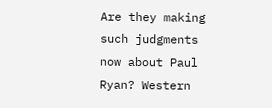Are they making such judgments now about Paul Ryan? Western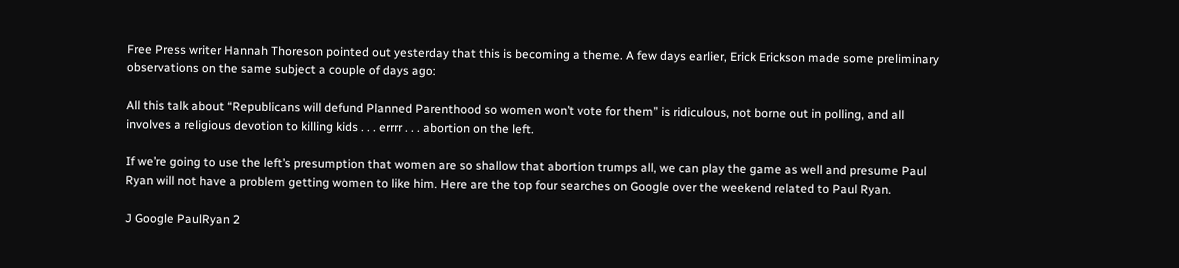Free Press writer Hannah Thoreson pointed out yesterday that this is becoming a theme. A few days earlier, Erick Erickson made some preliminary observations on the same subject a couple of days ago:

All this talk about “Republicans will defund Planned Parenthood so women won’t vote for them” is ridiculous, not borne out in polling, and all involves a religious devotion to killing kids . . . errrr . . . abortion on the left.

If we’re going to use the left’s presumption that women are so shallow that abortion trumps all, we can play the game as well and presume Paul Ryan will not have a problem getting women to like him. Here are the top four searches on Google over the weekend related to Paul Ryan.

J Google PaulRyan 2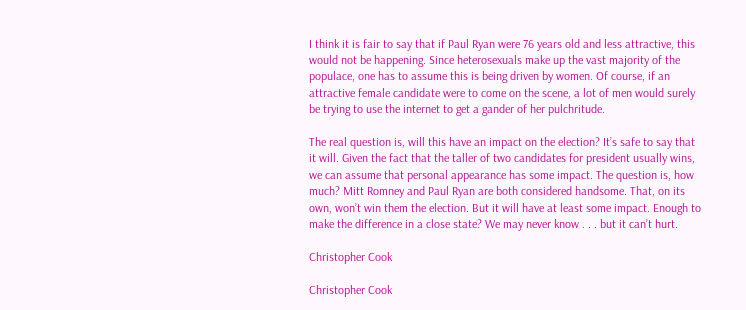I think it is fair to say that if Paul Ryan were 76 years old and less attractive, this would not be happening. Since heterosexuals make up the vast majority of the populace, one has to assume this is being driven by women. Of course, if an attractive female candidate were to come on the scene, a lot of men would surely be trying to use the internet to get a gander of her pulchritude.

The real question is, will this have an impact on the election? It’s safe to say that it will. Given the fact that the taller of two candidates for president usually wins, we can assume that personal appearance has some impact. The question is, how much? Mitt Romney and Paul Ryan are both considered handsome. That, on its own, won’t win them the election. But it will have at least some impact. Enough to make the difference in a close state? We may never know . . . but it can’t hurt.

Christopher Cook

Christopher Cook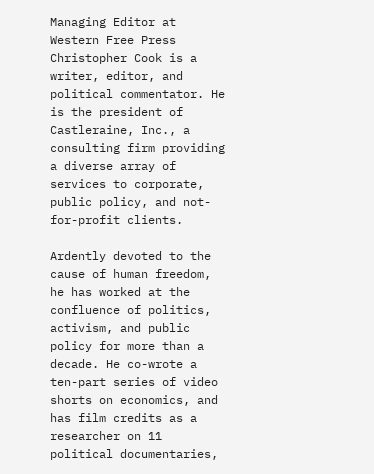Managing Editor at Western Free Press
Christopher Cook is a writer, editor, and political commentator. He is the president of Castleraine, Inc., a consulting firm providing a diverse array of services to corporate, public policy, and not-for-profit clients.

Ardently devoted to the cause of human freedom, he has worked at the confluence of politics, activism, and public policy for more than a decade. He co-wrote a ten-part series of video shorts on economics, and has film credits as a researcher on 11 political documentaries,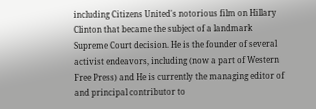including Citizens United's notorious film on Hillary Clinton that became the subject of a landmark Supreme Court decision. He is the founder of several activist endeavors, including (now a part of Western Free Press) and He is currently the managing editor of and principal contributor to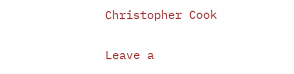Christopher Cook

Leave a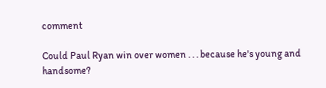comment

Could Paul Ryan win over women . . . because he's young and handsome?